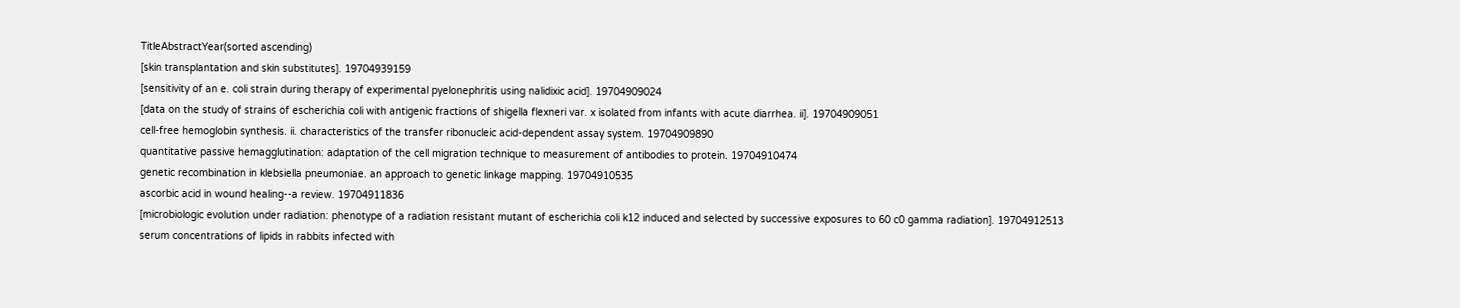TitleAbstractYear(sorted ascending)
[skin transplantation and skin substitutes]. 19704939159
[sensitivity of an e. coli strain during therapy of experimental pyelonephritis using nalidixic acid]. 19704909024
[data on the study of strains of escherichia coli with antigenic fractions of shigella flexneri var. x isolated from infants with acute diarrhea. ii]. 19704909051
cell-free hemoglobin synthesis. ii. characteristics of the transfer ribonucleic acid-dependent assay system. 19704909890
quantitative passive hemagglutination: adaptation of the cell migration technique to measurement of antibodies to protein. 19704910474
genetic recombination in klebsiella pneumoniae. an approach to genetic linkage mapping. 19704910535
ascorbic acid in wound healing--a review. 19704911836
[microbiologic evolution under radiation: phenotype of a radiation resistant mutant of escherichia coli k12 induced and selected by successive exposures to 60 c0 gamma radiation]. 19704912513
serum concentrations of lipids in rabbits infected with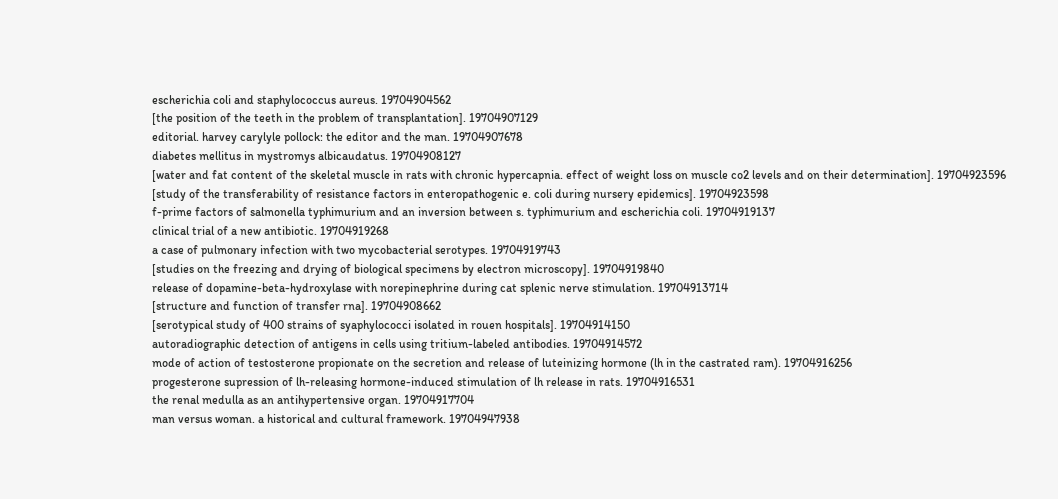escherichia coli and staphylococcus aureus. 19704904562
[the position of the teeth in the problem of transplantation]. 19704907129
editorial. harvey carylyle pollock: the editor and the man. 19704907678
diabetes mellitus in mystromys albicaudatus. 19704908127
[water and fat content of the skeletal muscle in rats with chronic hypercapnia. effect of weight loss on muscle co2 levels and on their determination]. 19704923596
[study of the transferability of resistance factors in enteropathogenic e. coli during nursery epidemics]. 19704923598
f-prime factors of salmonella typhimurium and an inversion between s. typhimurium and escherichia coli. 19704919137
clinical trial of a new antibiotic. 19704919268
a case of pulmonary infection with two mycobacterial serotypes. 19704919743
[studies on the freezing and drying of biological specimens by electron microscopy]. 19704919840
release of dopamine-beta-hydroxylase with norepinephrine during cat splenic nerve stimulation. 19704913714
[structure and function of transfer rna]. 19704908662
[serotypical study of 400 strains of syaphylococci isolated in rouen hospitals]. 19704914150
autoradiographic detection of antigens in cells using tritium-labeled antibodies. 19704914572
mode of action of testosterone propionate on the secretion and release of luteinizing hormone (lh in the castrated ram). 19704916256
progesterone supression of lh-releasing hormone-induced stimulation of lh release in rats. 19704916531
the renal medulla as an antihypertensive organ. 19704917704
man versus woman. a historical and cultural framework. 19704947938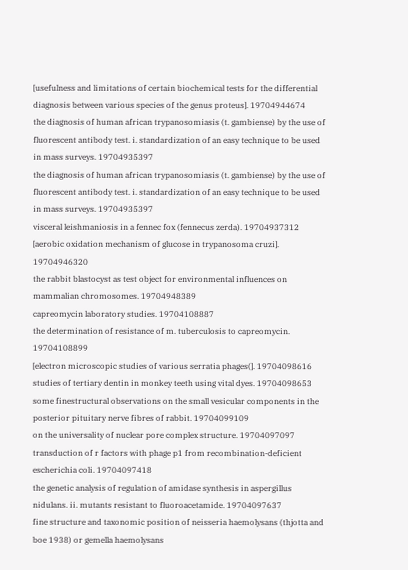[usefulness and limitations of certain biochemical tests for the differential diagnosis between various species of the genus proteus]. 19704944674
the diagnosis of human african trypanosomiasis (t. gambiense) by the use of fluorescent antibody test. i. standardization of an easy technique to be used in mass surveys. 19704935397
the diagnosis of human african trypanosomiasis (t. gambiense) by the use of fluorescent antibody test. i. standardization of an easy technique to be used in mass surveys. 19704935397
visceral leishmaniosis in a fennec fox (fennecus zerda). 19704937312
[aerobic oxidation mechanism of glucose in trypanosoma cruzi]. 19704946320
the rabbit blastocyst as test object for environmental influences on mammalian chromosomes. 19704948389
capreomycin laboratory studies. 19704108887
the determination of resistance of m. tuberculosis to capreomycin. 19704108899
[electron microscopic studies of various serratia phages(]. 19704098616
studies of tertiary dentin in monkey teeth using vital dyes. 19704098653
some finestructural observations on the small vesicular components in the posterior pituitary nerve fibres of rabbit. 19704099109
on the universality of nuclear pore complex structure. 19704097097
transduction of r factors with phage p1 from recombination-deficient escherichia coli. 19704097418
the genetic analysis of regulation of amidase synthesis in aspergillus nidulans. ii. mutants resistant to fluoroacetamide. 19704097637
fine structure and taxonomic position of neisseria haemolysans (thjotta and boe 1938) or gemella haemolysans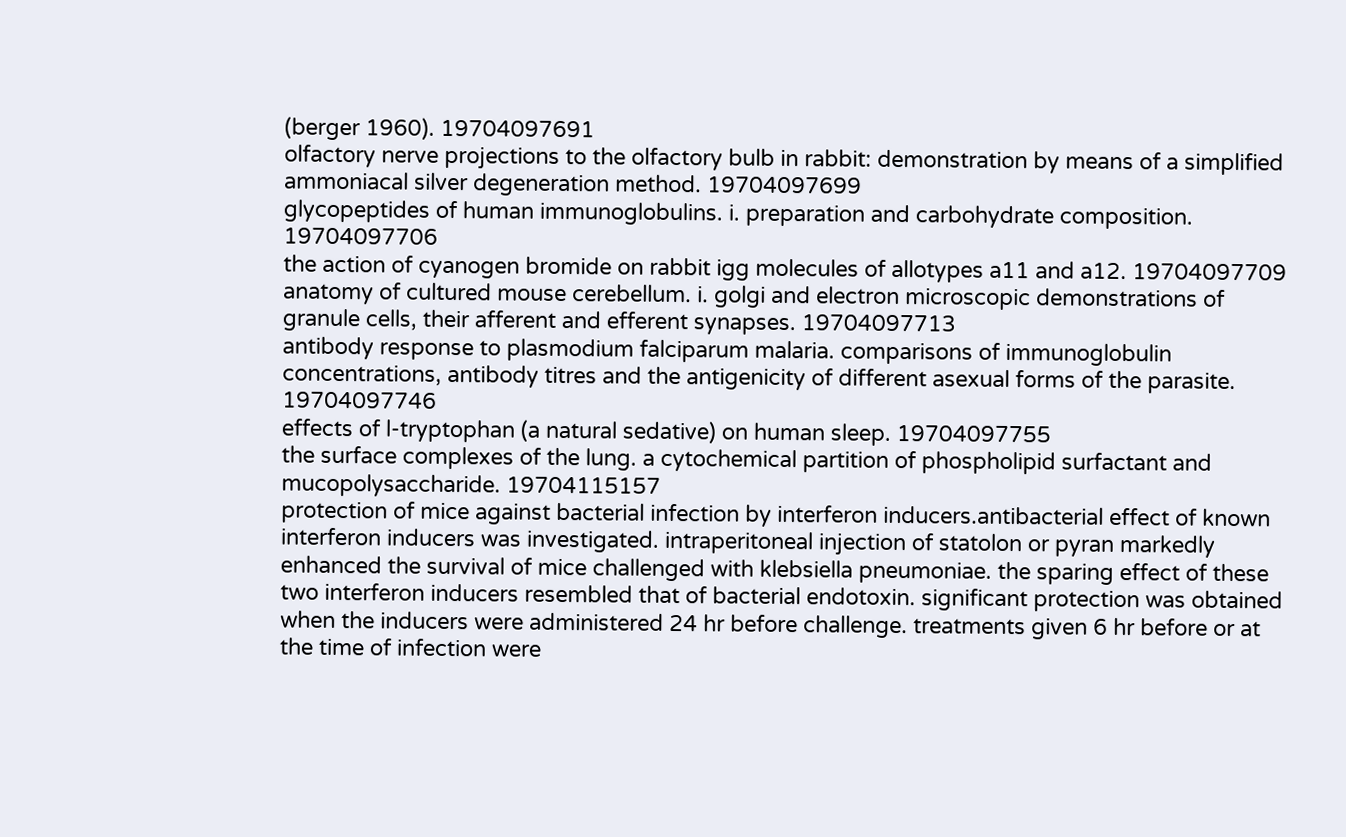(berger 1960). 19704097691
olfactory nerve projections to the olfactory bulb in rabbit: demonstration by means of a simplified ammoniacal silver degeneration method. 19704097699
glycopeptides of human immunoglobulins. i. preparation and carbohydrate composition. 19704097706
the action of cyanogen bromide on rabbit igg molecules of allotypes a11 and a12. 19704097709
anatomy of cultured mouse cerebellum. i. golgi and electron microscopic demonstrations of granule cells, their afferent and efferent synapses. 19704097713
antibody response to plasmodium falciparum malaria. comparisons of immunoglobulin concentrations, antibody titres and the antigenicity of different asexual forms of the parasite. 19704097746
effects of l-tryptophan (a natural sedative) on human sleep. 19704097755
the surface complexes of the lung. a cytochemical partition of phospholipid surfactant and mucopolysaccharide. 19704115157
protection of mice against bacterial infection by interferon inducers.antibacterial effect of known interferon inducers was investigated. intraperitoneal injection of statolon or pyran markedly enhanced the survival of mice challenged with klebsiella pneumoniae. the sparing effect of these two interferon inducers resembled that of bacterial endotoxin. significant protection was obtained when the inducers were administered 24 hr before challenge. treatments given 6 hr before or at the time of infection were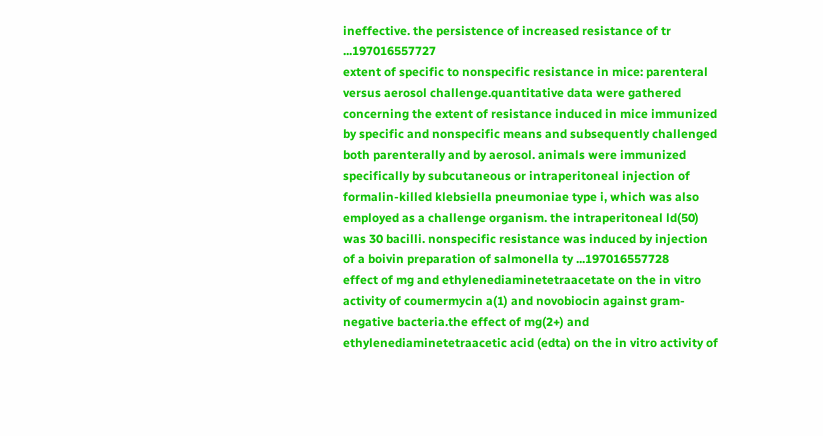ineffective. the persistence of increased resistance of tr ...197016557727
extent of specific to nonspecific resistance in mice: parenteral versus aerosol challenge.quantitative data were gathered concerning the extent of resistance induced in mice immunized by specific and nonspecific means and subsequently challenged both parenterally and by aerosol. animals were immunized specifically by subcutaneous or intraperitoneal injection of formalin-killed klebsiella pneumoniae type i, which was also employed as a challenge organism. the intraperitoneal ld(50) was 30 bacilli. nonspecific resistance was induced by injection of a boivin preparation of salmonella ty ...197016557728
effect of mg and ethylenediaminetetraacetate on the in vitro activity of coumermycin a(1) and novobiocin against gram-negative bacteria.the effect of mg(2+) and ethylenediaminetetraacetic acid (edta) on the in vitro activity of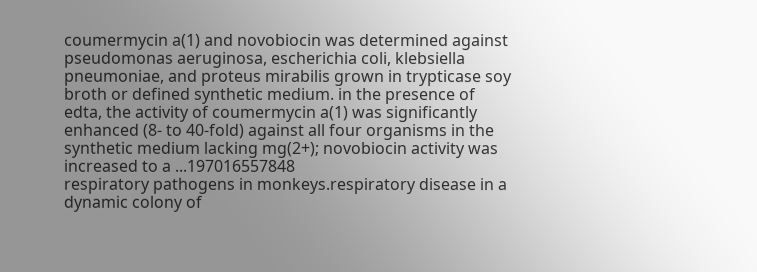coumermycin a(1) and novobiocin was determined against pseudomonas aeruginosa, escherichia coli, klebsiella pneumoniae, and proteus mirabilis grown in trypticase soy broth or defined synthetic medium. in the presence of edta, the activity of coumermycin a(1) was significantly enhanced (8- to 40-fold) against all four organisms in the synthetic medium lacking mg(2+); novobiocin activity was increased to a ...197016557848
respiratory pathogens in monkeys.respiratory disease in a dynamic colony of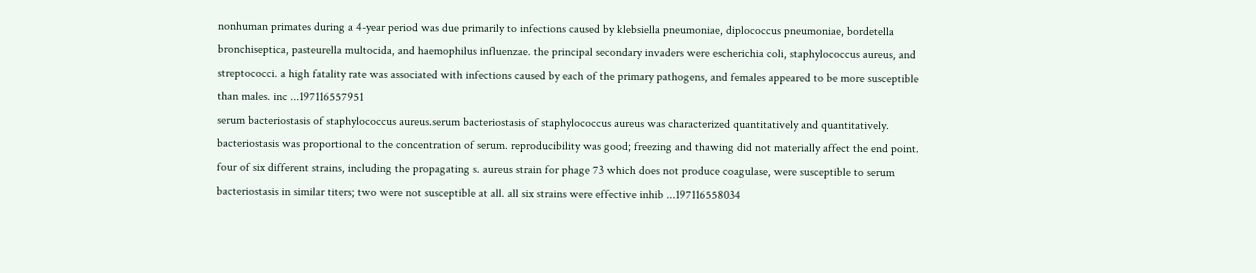nonhuman primates during a 4-year period was due primarily to infections caused by klebsiella pneumoniae, diplococcus pneumoniae, bordetella bronchiseptica, pasteurella multocida, and haemophilus influenzae. the principal secondary invaders were escherichia coli, staphylococcus aureus, and streptococci. a high fatality rate was associated with infections caused by each of the primary pathogens, and females appeared to be more susceptible than males. inc ...197116557951
serum bacteriostasis of staphylococcus aureus.serum bacteriostasis of staphylococcus aureus was characterized quantitatively and quantitatively. bacteriostasis was proportional to the concentration of serum. reproducibility was good; freezing and thawing did not materially affect the end point. four of six different strains, including the propagating s. aureus strain for phage 73 which does not produce coagulase, were susceptible to serum bacteriostasis in similar titers; two were not susceptible at all. all six strains were effective inhib ...197116558034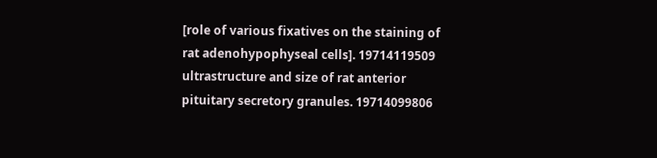[role of various fixatives on the staining of rat adenohypophyseal cells]. 19714119509
ultrastructure and size of rat anterior pituitary secretory granules. 19714099806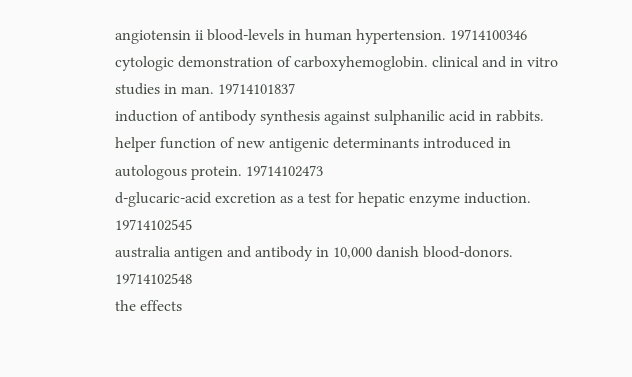angiotensin ii blood-levels in human hypertension. 19714100346
cytologic demonstration of carboxyhemoglobin. clinical and in vitro studies in man. 19714101837
induction of antibody synthesis against sulphanilic acid in rabbits. helper function of new antigenic determinants introduced in autologous protein. 19714102473
d-glucaric-acid excretion as a test for hepatic enzyme induction. 19714102545
australia antigen and antibody in 10,000 danish blood-donors. 19714102548
the effects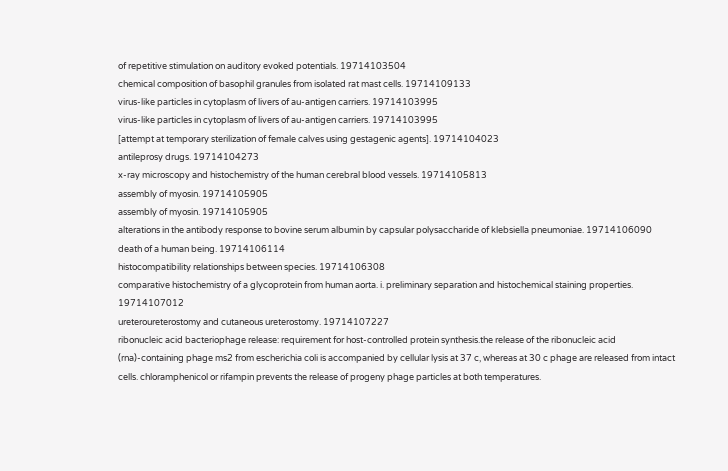of repetitive stimulation on auditory evoked potentials. 19714103504
chemical composition of basophil granules from isolated rat mast cells. 19714109133
virus-like particles in cytoplasm of livers of au-antigen carriers. 19714103995
virus-like particles in cytoplasm of livers of au-antigen carriers. 19714103995
[attempt at temporary sterilization of female calves using gestagenic agents]. 19714104023
antileprosy drugs. 19714104273
x-ray microscopy and histochemistry of the human cerebral blood vessels. 19714105813
assembly of myosin. 19714105905
assembly of myosin. 19714105905
alterations in the antibody response to bovine serum albumin by capsular polysaccharide of klebsiella pneumoniae. 19714106090
death of a human being. 19714106114
histocompatibility relationships between species. 19714106308
comparative histochemistry of a glycoprotein from human aorta. i. preliminary separation and histochemical staining properties. 19714107012
ureteroureterostomy and cutaneous ureterostomy. 19714107227
ribonucleic acid bacteriophage release: requirement for host-controlled protein synthesis.the release of the ribonucleic acid (rna)-containing phage ms2 from escherichia coli is accompanied by cellular lysis at 37 c, whereas at 30 c phage are released from intact cells. chloramphenicol or rifampin prevents the release of progeny phage particles at both temperatures.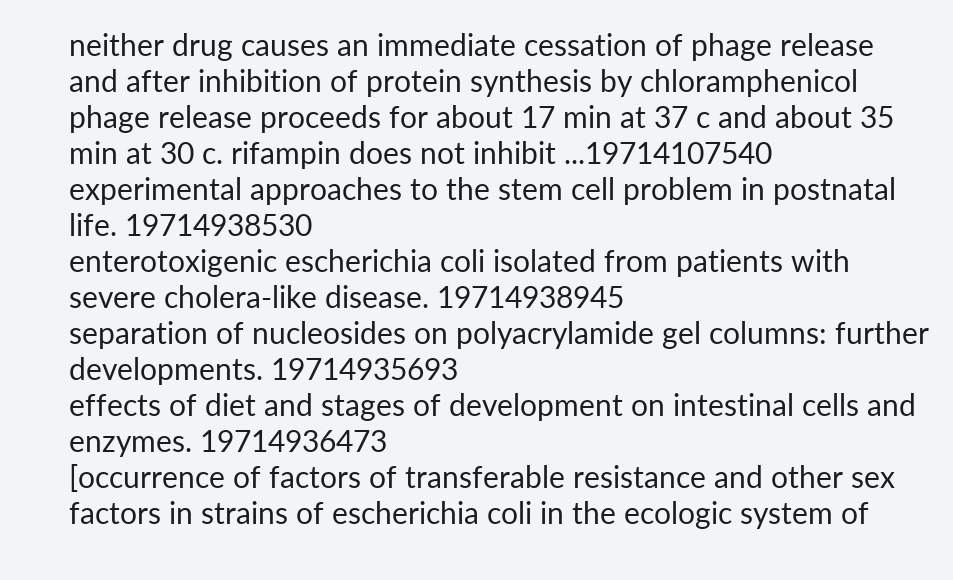neither drug causes an immediate cessation of phage release and after inhibition of protein synthesis by chloramphenicol phage release proceeds for about 17 min at 37 c and about 35 min at 30 c. rifampin does not inhibit ...19714107540
experimental approaches to the stem cell problem in postnatal life. 19714938530
enterotoxigenic escherichia coli isolated from patients with severe cholera-like disease. 19714938945
separation of nucleosides on polyacrylamide gel columns: further developments. 19714935693
effects of diet and stages of development on intestinal cells and enzymes. 19714936473
[occurrence of factors of transferable resistance and other sex factors in strains of escherichia coli in the ecologic system of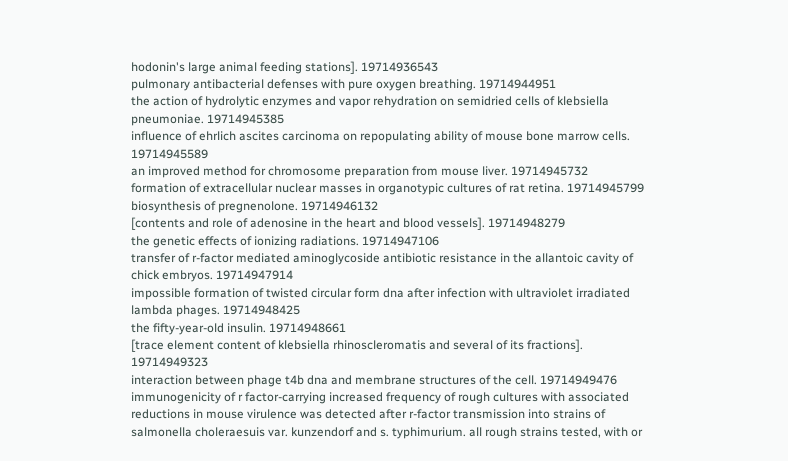hodonin's large animal feeding stations]. 19714936543
pulmonary antibacterial defenses with pure oxygen breathing. 19714944951
the action of hydrolytic enzymes and vapor rehydration on semidried cells of klebsiella pneumoniae. 19714945385
influence of ehrlich ascites carcinoma on repopulating ability of mouse bone marrow cells. 19714945589
an improved method for chromosome preparation from mouse liver. 19714945732
formation of extracellular nuclear masses in organotypic cultures of rat retina. 19714945799
biosynthesis of pregnenolone. 19714946132
[contents and role of adenosine in the heart and blood vessels]. 19714948279
the genetic effects of ionizing radiations. 19714947106
transfer of r-factor mediated aminoglycoside antibiotic resistance in the allantoic cavity of chick embryos. 19714947914
impossible formation of twisted circular form dna after infection with ultraviolet irradiated lambda phages. 19714948425
the fifty-year-old insulin. 19714948661
[trace element content of klebsiella rhinoscleromatis and several of its fractions]. 19714949323
interaction between phage t4b dna and membrane structures of the cell. 19714949476
immunogenicity of r factor-carrying increased frequency of rough cultures with associated reductions in mouse virulence was detected after r-factor transmission into strains of salmonella choleraesuis var. kunzendorf and s. typhimurium. all rough strains tested, with or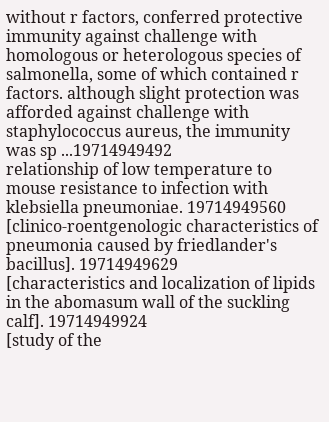without r factors, conferred protective immunity against challenge with homologous or heterologous species of salmonella, some of which contained r factors. although slight protection was afforded against challenge with staphylococcus aureus, the immunity was sp ...19714949492
relationship of low temperature to mouse resistance to infection with klebsiella pneumoniae. 19714949560
[clinico-roentgenologic characteristics of pneumonia caused by friedlander's bacillus]. 19714949629
[characteristics and localization of lipids in the abomasum wall of the suckling calf]. 19714949924
[study of the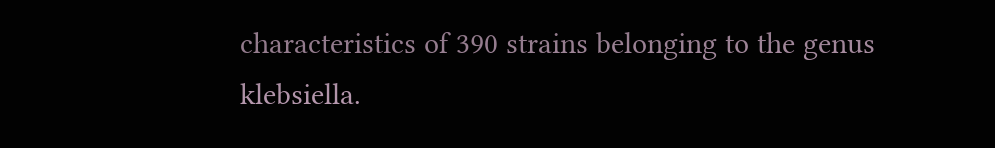characteristics of 390 strains belonging to the genus klebsiella.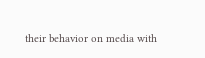their behavior on media with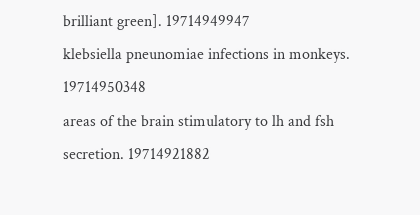brilliant green]. 19714949947
klebsiella pneunomiae infections in monkeys. 19714950348
areas of the brain stimulatory to lh and fsh secretion. 19714921882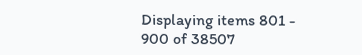Displaying items 801 - 900 of 38507